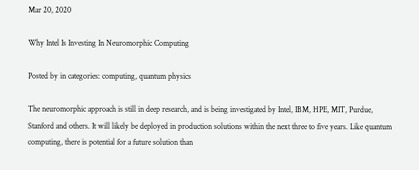Mar 20, 2020

Why Intel Is Investing In Neuromorphic Computing

Posted by in categories: computing, quantum physics

The neuromorphic approach is still in deep research, and is being investigated by Intel, IBM, HPE, MIT, Purdue, Stanford and others. It will likely be deployed in production solutions within the next three to five years. Like quantum computing, there is potential for a future solution than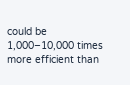could be 1,000–10,000 times more efficient than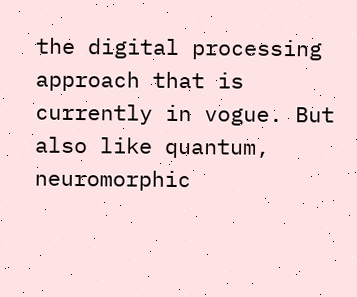the digital processing approach that is currently in vogue. But also like quantum, neuromorphic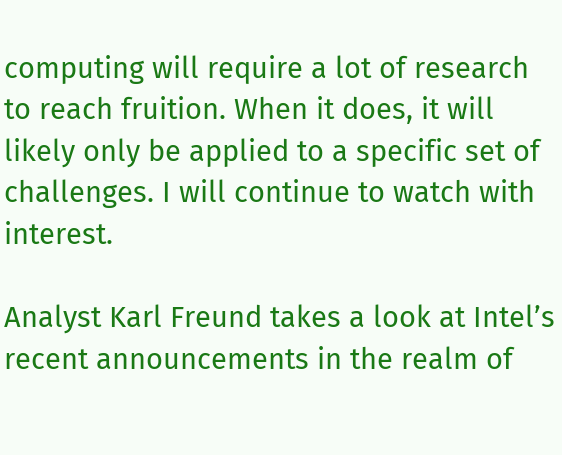computing will require a lot of research to reach fruition. When it does, it will likely only be applied to a specific set of challenges. I will continue to watch with interest.

Analyst Karl Freund takes a look at Intel’s recent announcements in the realm of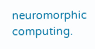neuromorphic computing.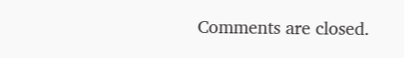Comments are closed.